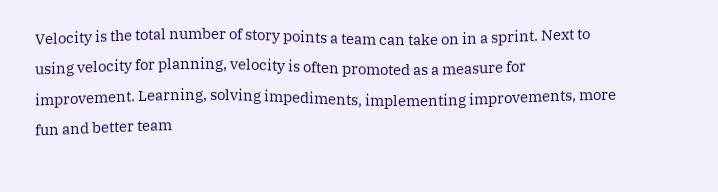Velocity is the total number of story points a team can take on in a sprint. Next to using velocity for planning, velocity is often promoted as a measure for improvement. Learning, solving impediments, implementing improvements, more fun and better team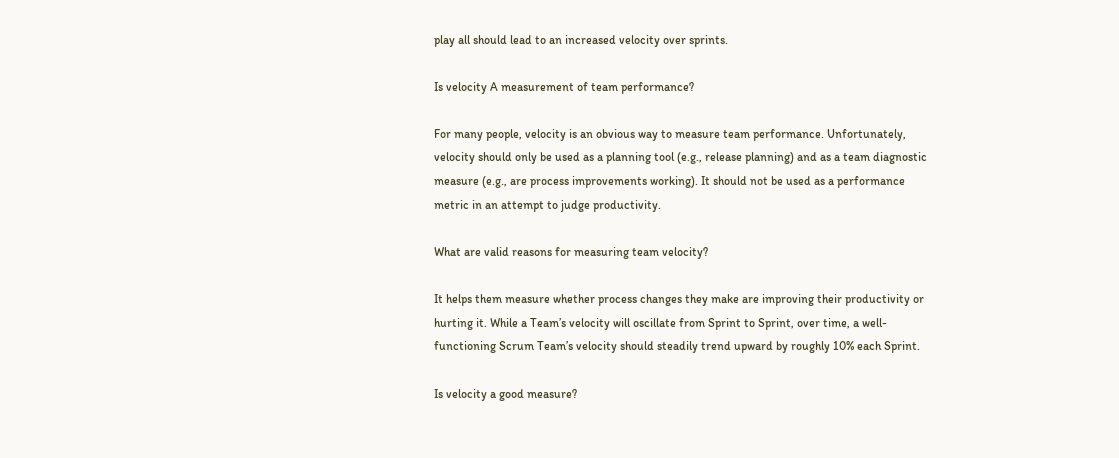play all should lead to an increased velocity over sprints.

Is velocity A measurement of team performance?

For many people, velocity is an obvious way to measure team performance. Unfortunately, velocity should only be used as a planning tool (e.g., release planning) and as a team diagnostic measure (e.g., are process improvements working). It should not be used as a performance metric in an attempt to judge productivity.

What are valid reasons for measuring team velocity?

It helps them measure whether process changes they make are improving their productivity or hurting it. While a Team’s velocity will oscillate from Sprint to Sprint, over time, a well-functioning Scrum Team’s velocity should steadily trend upward by roughly 10% each Sprint.

Is velocity a good measure?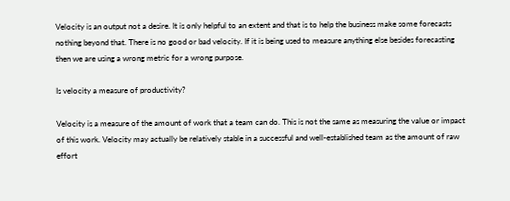Velocity is an output not a desire. It is only helpful to an extent and that is to help the business make some forecasts nothing beyond that. There is no good or bad velocity. If it is being used to measure anything else besides forecasting then we are using a wrong metric for a wrong purpose.

Is velocity a measure of productivity?

Velocity is a measure of the amount of work that a team can do. This is not the same as measuring the value or impact of this work. Velocity may actually be relatively stable in a successful and well-established team as the amount of raw effort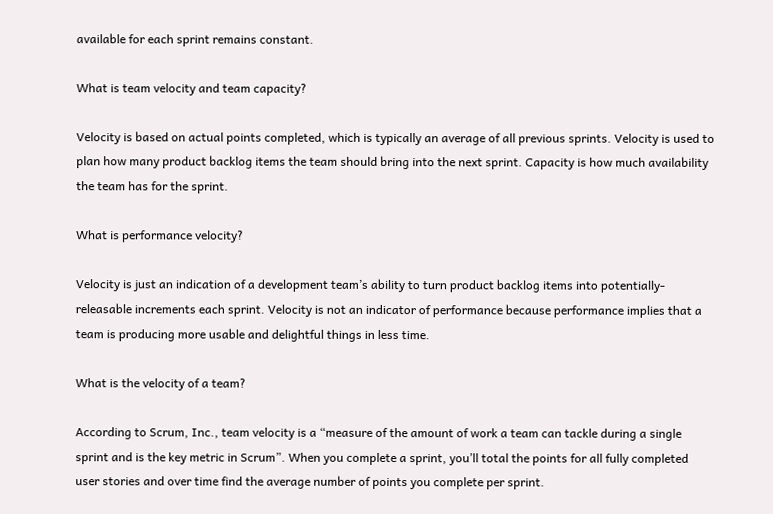available for each sprint remains constant.

What is team velocity and team capacity?

Velocity is based on actual points completed, which is typically an average of all previous sprints. Velocity is used to plan how many product backlog items the team should bring into the next sprint. Capacity is how much availability the team has for the sprint.

What is performance velocity?

Velocity is just an indication of a development team’s ability to turn product backlog items into potentially-releasable increments each sprint. Velocity is not an indicator of performance because performance implies that a team is producing more usable and delightful things in less time.

What is the velocity of a team?

According to Scrum, Inc., team velocity is a “measure of the amount of work a team can tackle during a single sprint and is the key metric in Scrum”. When you complete a sprint, you’ll total the points for all fully completed user stories and over time find the average number of points you complete per sprint.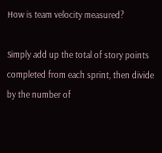How is team velocity measured?

Simply add up the total of story points completed from each sprint, then divide by the number of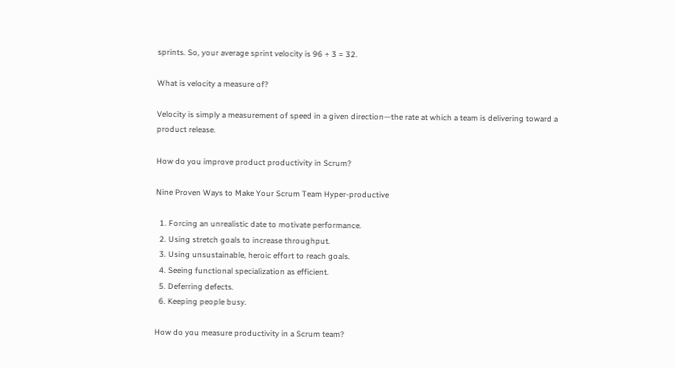sprints. So, your average sprint velocity is 96 ÷ 3 = 32.

What is velocity a measure of?

Velocity is simply a measurement of speed in a given direction—the rate at which a team is delivering toward a product release.

How do you improve product productivity in Scrum?

Nine Proven Ways to Make Your Scrum Team Hyper-productive

  1. Forcing an unrealistic date to motivate performance.
  2. Using stretch goals to increase throughput.
  3. Using unsustainable, heroic effort to reach goals.
  4. Seeing functional specialization as efficient.
  5. Deferring defects.
  6. Keeping people busy.

How do you measure productivity in a Scrum team?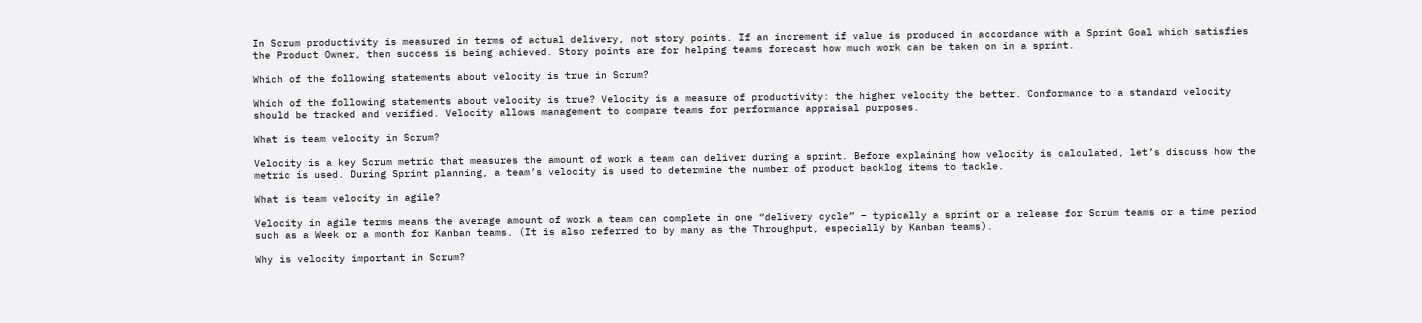In Scrum productivity is measured in terms of actual delivery, not story points. If an increment if value is produced in accordance with a Sprint Goal which satisfies the Product Owner, then success is being achieved. Story points are for helping teams forecast how much work can be taken on in a sprint.

Which of the following statements about velocity is true in Scrum?

Which of the following statements about velocity is true? Velocity is a measure of productivity: the higher velocity the better. Conformance to a standard velocity should be tracked and verified. Velocity allows management to compare teams for performance appraisal purposes.

What is team velocity in Scrum?

Velocity is a key Scrum metric that measures the amount of work a team can deliver during a sprint. Before explaining how velocity is calculated, let’s discuss how the metric is used. During Sprint planning, a team’s velocity is used to determine the number of product backlog items to tackle.

What is team velocity in agile?

Velocity in agile terms means the average amount of work a team can complete in one “delivery cycle” – typically a sprint or a release for Scrum teams or a time period such as a Week or a month for Kanban teams. (It is also referred to by many as the Throughput, especially by Kanban teams).

Why is velocity important in Scrum?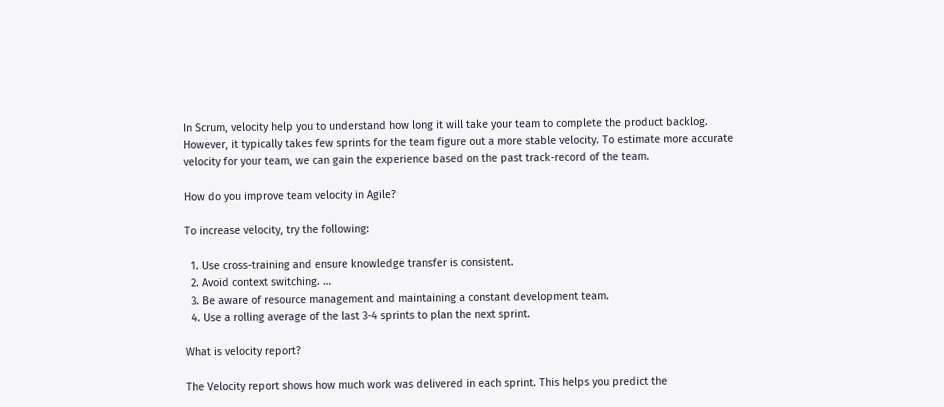In Scrum, velocity help you to understand how long it will take your team to complete the product backlog. However, it typically takes few sprints for the team figure out a more stable velocity. To estimate more accurate velocity for your team, we can gain the experience based on the past track-record of the team.

How do you improve team velocity in Agile?

To increase velocity, try the following:

  1. Use cross-training and ensure knowledge transfer is consistent.
  2. Avoid context switching. …
  3. Be aware of resource management and maintaining a constant development team.
  4. Use a rolling average of the last 3-4 sprints to plan the next sprint.

What is velocity report?

The Velocity report shows how much work was delivered in each sprint. This helps you predict the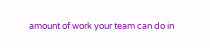amount of work your team can do in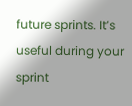future sprints. It’s useful during your sprint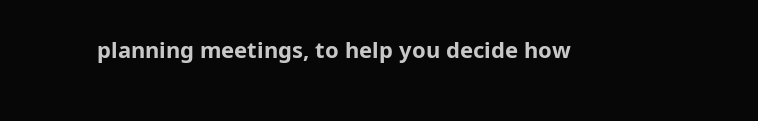planning meetings, to help you decide how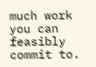much work you can feasibly commit to.